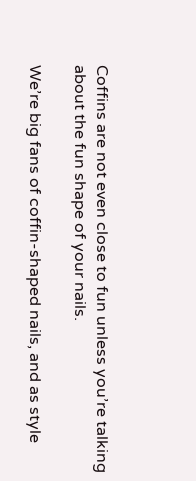Coffins are not even close to fun unless you’re talking about the fun shape of your nails.

We’re big fans of coffin-shaped nails, and as style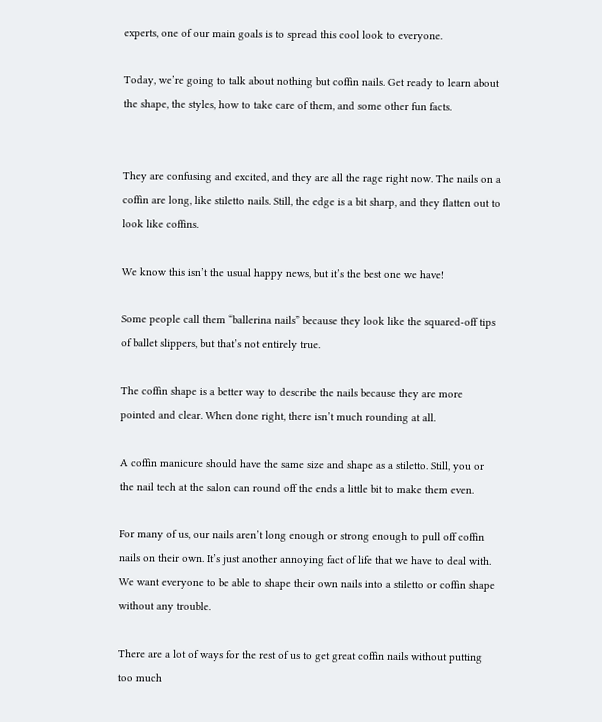experts, one of our main goals is to spread this cool look to everyone.

Today, we’re going to talk about nothing but coffin nails. Get ready to learn about the shape, the styles, how to take care of them, and some other fun facts.


They are confusing and excited, and they are all the rage right now. The nails on a coffin are long, like stiletto nails. Still, the edge is a bit sharp, and they flatten out to look like coffins.

We know this isn’t the usual happy news, but it’s the best one we have!

Some people call them “ballerina nails” because they look like the squared-off tips of ballet slippers, but that’s not entirely true.

The coffin shape is a better way to describe the nails because they are more pointed and clear. When done right, there isn’t much rounding at all.

A coffin manicure should have the same size and shape as a stiletto. Still, you or the nail tech at the salon can round off the ends a little bit to make them even.

For many of us, our nails aren’t long enough or strong enough to pull off coffin nails on their own. It’s just another annoying fact of life that we have to deal with. We want everyone to be able to shape their own nails into a stiletto or coffin shape without any trouble.

There are a lot of ways for the rest of us to get great coffin nails without putting too much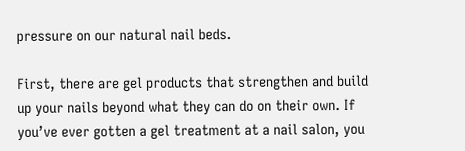pressure on our natural nail beds.

First, there are gel products that strengthen and build up your nails beyond what they can do on their own. If you’ve ever gotten a gel treatment at a nail salon, you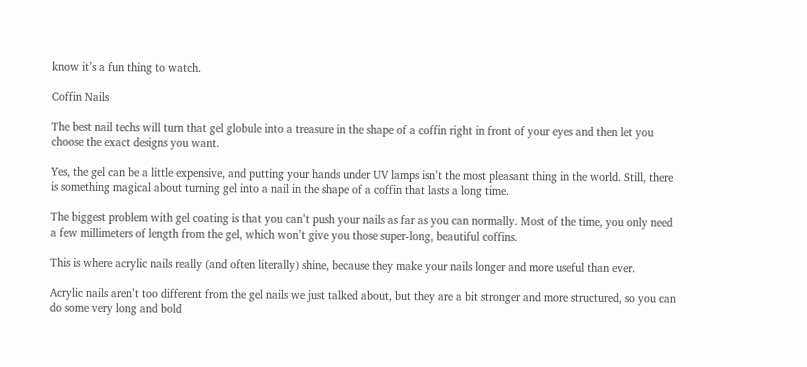know it’s a fun thing to watch.

Coffin Nails

The best nail techs will turn that gel globule into a treasure in the shape of a coffin right in front of your eyes and then let you choose the exact designs you want.

Yes, the gel can be a little expensive, and putting your hands under UV lamps isn’t the most pleasant thing in the world. Still, there is something magical about turning gel into a nail in the shape of a coffin that lasts a long time.

The biggest problem with gel coating is that you can’t push your nails as far as you can normally. Most of the time, you only need a few millimeters of length from the gel, which won’t give you those super-long, beautiful coffins.

This is where acrylic nails really (and often literally) shine, because they make your nails longer and more useful than ever.

Acrylic nails aren’t too different from the gel nails we just talked about, but they are a bit stronger and more structured, so you can do some very long and bold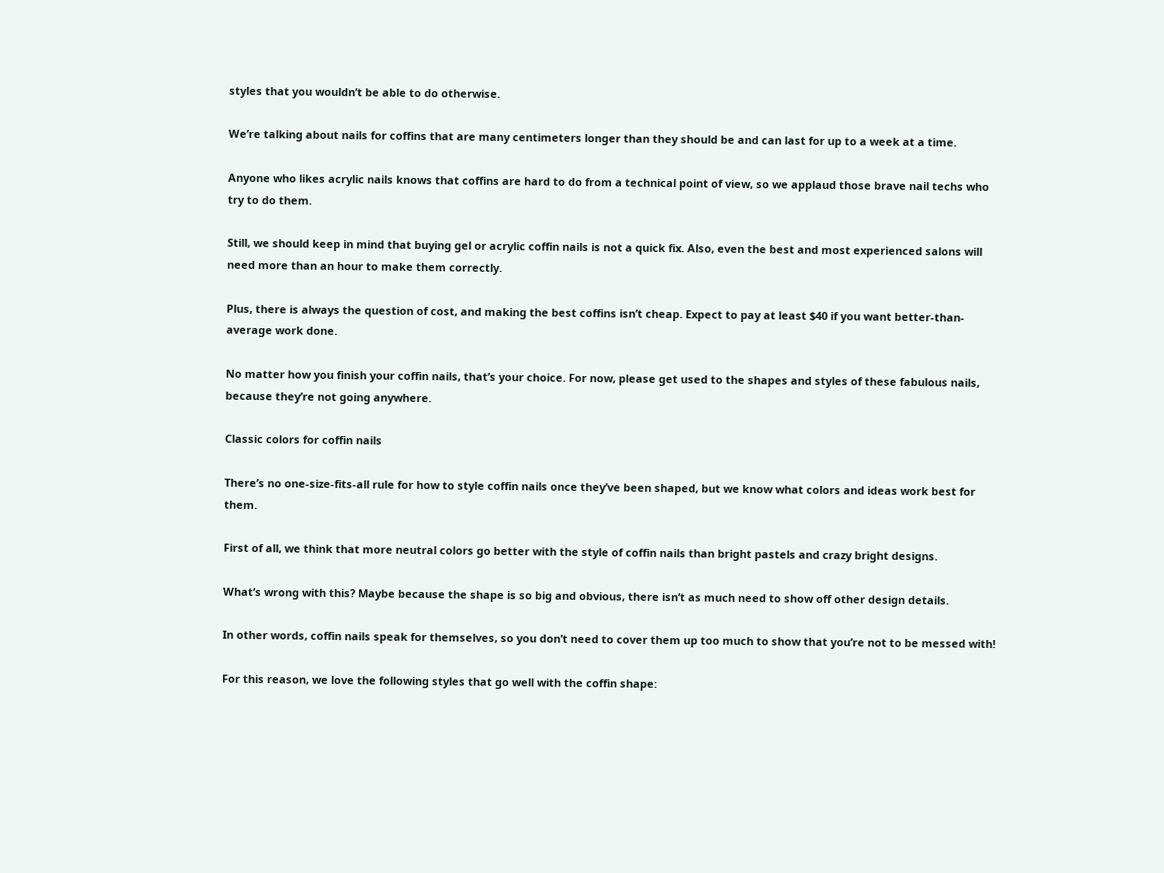styles that you wouldn’t be able to do otherwise.

We’re talking about nails for coffins that are many centimeters longer than they should be and can last for up to a week at a time.

Anyone who likes acrylic nails knows that coffins are hard to do from a technical point of view, so we applaud those brave nail techs who try to do them.

Still, we should keep in mind that buying gel or acrylic coffin nails is not a quick fix. Also, even the best and most experienced salons will need more than an hour to make them correctly.

Plus, there is always the question of cost, and making the best coffins isn’t cheap. Expect to pay at least $40 if you want better-than-average work done.

No matter how you finish your coffin nails, that’s your choice. For now, please get used to the shapes and styles of these fabulous nails, because they’re not going anywhere.

Classic colors for coffin nails

There’s no one-size-fits-all rule for how to style coffin nails once they’ve been shaped, but we know what colors and ideas work best for them.

First of all, we think that more neutral colors go better with the style of coffin nails than bright pastels and crazy bright designs.

What’s wrong with this? Maybe because the shape is so big and obvious, there isn’t as much need to show off other design details.

In other words, coffin nails speak for themselves, so you don’t need to cover them up too much to show that you’re not to be messed with!

For this reason, we love the following styles that go well with the coffin shape: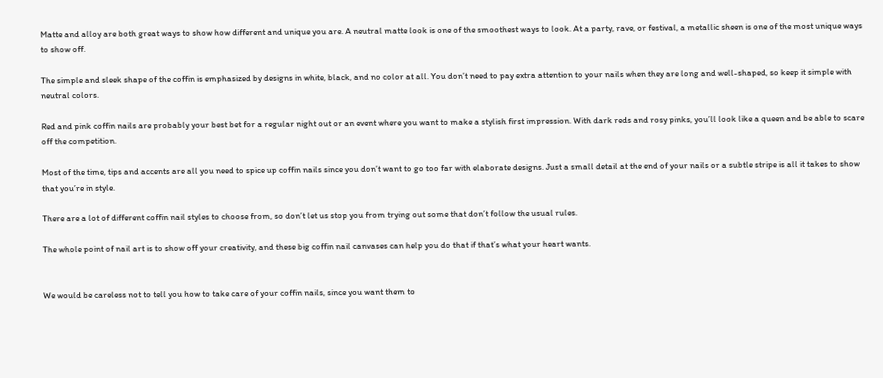Matte and alloy are both great ways to show how different and unique you are. A neutral matte look is one of the smoothest ways to look. At a party, rave, or festival, a metallic sheen is one of the most unique ways to show off.

The simple and sleek shape of the coffin is emphasized by designs in white, black, and no color at all. You don’t need to pay extra attention to your nails when they are long and well-shaped, so keep it simple with neutral colors.

Red and pink coffin nails are probably your best bet for a regular night out or an event where you want to make a stylish first impression. With dark reds and rosy pinks, you’ll look like a queen and be able to scare off the competition.

Most of the time, tips and accents are all you need to spice up coffin nails since you don’t want to go too far with elaborate designs. Just a small detail at the end of your nails or a subtle stripe is all it takes to show that you’re in style.

There are a lot of different coffin nail styles to choose from, so don’t let us stop you from trying out some that don’t follow the usual rules.

The whole point of nail art is to show off your creativity, and these big coffin nail canvases can help you do that if that’s what your heart wants.


We would be careless not to tell you how to take care of your coffin nails, since you want them to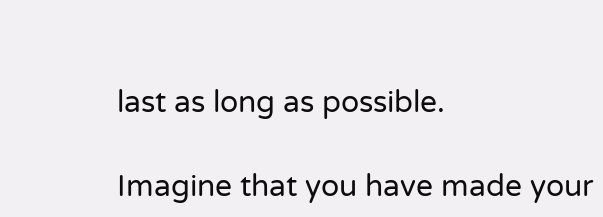last as long as possible.

Imagine that you have made your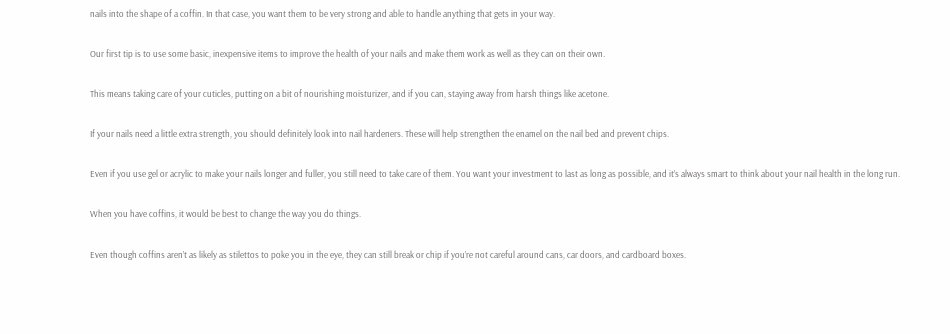nails into the shape of a coffin. In that case, you want them to be very strong and able to handle anything that gets in your way.

Our first tip is to use some basic, inexpensive items to improve the health of your nails and make them work as well as they can on their own.

This means taking care of your cuticles, putting on a bit of nourishing moisturizer, and if you can, staying away from harsh things like acetone.

If your nails need a little extra strength, you should definitely look into nail hardeners. These will help strengthen the enamel on the nail bed and prevent chips.

Even if you use gel or acrylic to make your nails longer and fuller, you still need to take care of them. You want your investment to last as long as possible, and it’s always smart to think about your nail health in the long run.

When you have coffins, it would be best to change the way you do things.

Even though coffins aren’t as likely as stilettos to poke you in the eye, they can still break or chip if you’re not careful around cans, car doors, and cardboard boxes.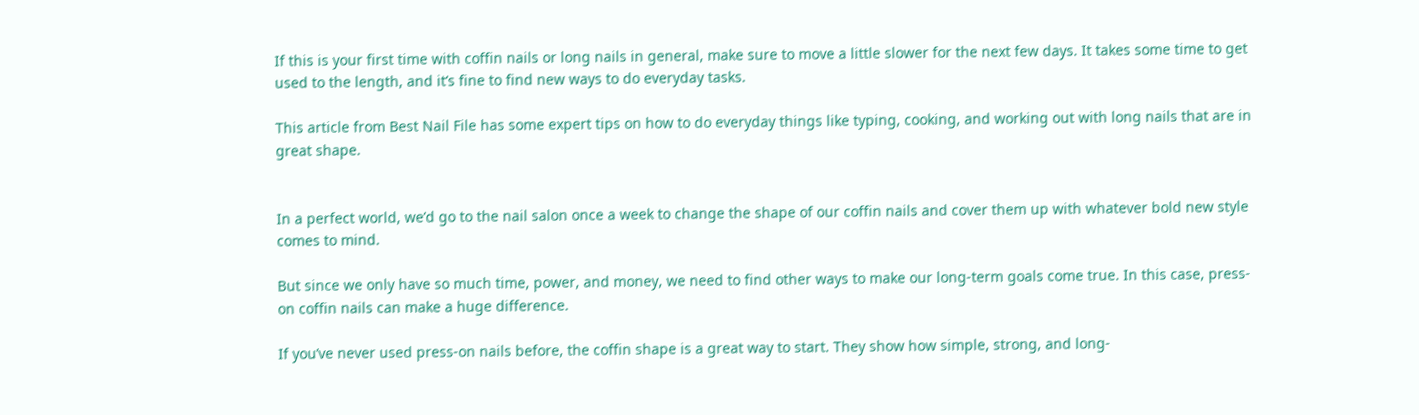If this is your first time with coffin nails or long nails in general, make sure to move a little slower for the next few days. It takes some time to get used to the length, and it’s fine to find new ways to do everyday tasks.

This article from Best Nail File has some expert tips on how to do everyday things like typing, cooking, and working out with long nails that are in great shape.


In a perfect world, we’d go to the nail salon once a week to change the shape of our coffin nails and cover them up with whatever bold new style comes to mind.

But since we only have so much time, power, and money, we need to find other ways to make our long-term goals come true. In this case, press-on coffin nails can make a huge difference.

If you’ve never used press-on nails before, the coffin shape is a great way to start. They show how simple, strong, and long-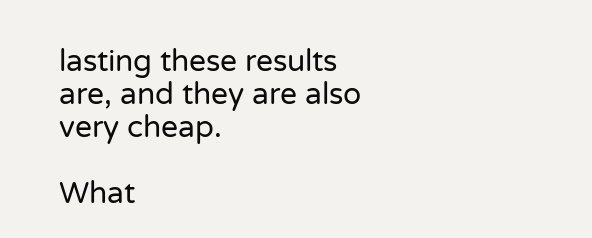lasting these results are, and they are also very cheap.

What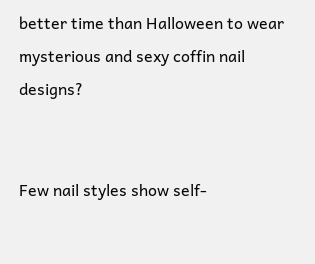better time than Halloween to wear mysterious and sexy coffin nail designs?


Few nail styles show self-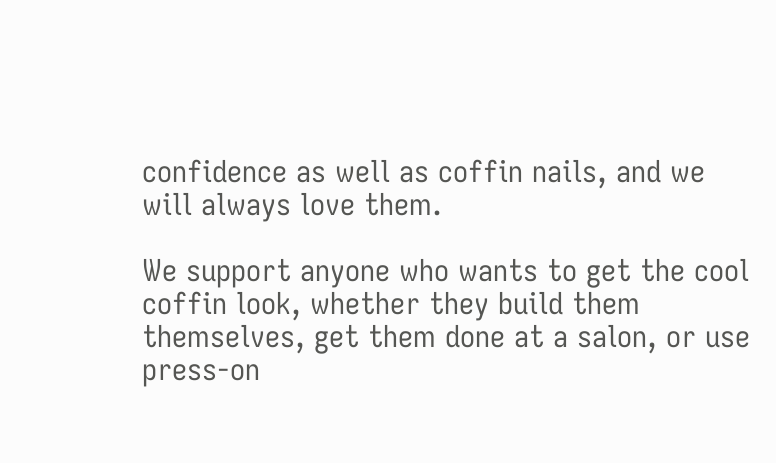confidence as well as coffin nails, and we will always love them.

We support anyone who wants to get the cool coffin look, whether they build them themselves, get them done at a salon, or use press-on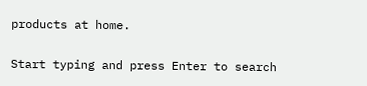products at home.

Start typing and press Enter to search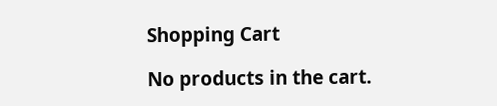Shopping Cart

No products in the cart.